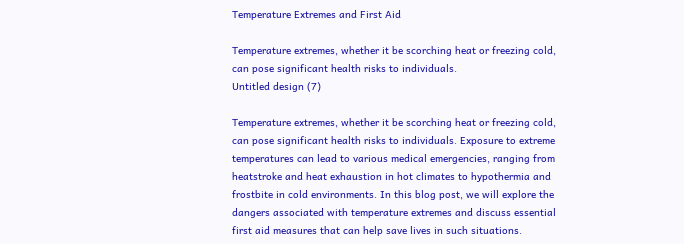Temperature Extremes and First Aid

Temperature extremes, whether it be scorching heat or freezing cold, can pose significant health risks to individuals.
Untitled design (7)

Temperature extremes, whether it be scorching heat or freezing cold, can pose significant health risks to individuals. Exposure to extreme temperatures can lead to various medical emergencies, ranging from heatstroke and heat exhaustion in hot climates to hypothermia and frostbite in cold environments. In this blog post, we will explore the dangers associated with temperature extremes and discuss essential first aid measures that can help save lives in such situations.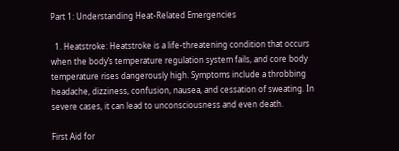Part 1: Understanding Heat-Related Emergencies

  1. Heatstroke: Heatstroke is a life-threatening condition that occurs when the body’s temperature regulation system fails, and core body temperature rises dangerously high. Symptoms include a throbbing headache, dizziness, confusion, nausea, and cessation of sweating. In severe cases, it can lead to unconsciousness and even death.

First Aid for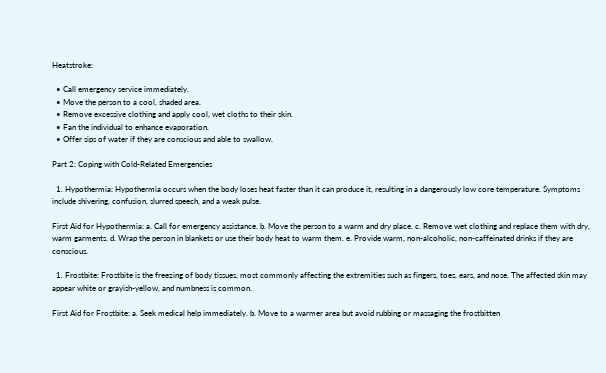Heatstroke:

  • Call emergency service immediately.
  • Move the person to a cool, shaded area.
  • Remove excessive clothing and apply cool, wet cloths to their skin.
  • Fan the individual to enhance evaporation.
  • Offer sips of water if they are conscious and able to swallow.

Part 2: Coping with Cold-Related Emergencies

  1. Hypothermia: Hypothermia occurs when the body loses heat faster than it can produce it, resulting in a dangerously low core temperature. Symptoms include shivering, confusion, slurred speech, and a weak pulse.

First Aid for Hypothermia: a. Call for emergency assistance. b. Move the person to a warm and dry place. c. Remove wet clothing and replace them with dry, warm garments. d. Wrap the person in blankets or use their body heat to warm them. e. Provide warm, non-alcoholic, non-caffeinated drinks if they are conscious.

  1. Frostbite: Frostbite is the freezing of body tissues, most commonly affecting the extremities such as fingers, toes, ears, and nose. The affected skin may appear white or grayish-yellow, and numbness is common.

First Aid for Frostbite: a. Seek medical help immediately. b. Move to a warmer area but avoid rubbing or massaging the frostbitten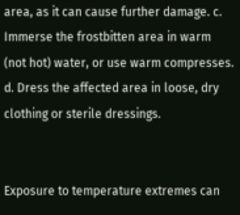area, as it can cause further damage. c. Immerse the frostbitten area in warm (not hot) water, or use warm compresses. d. Dress the affected area in loose, dry clothing or sterile dressings.


Exposure to temperature extremes can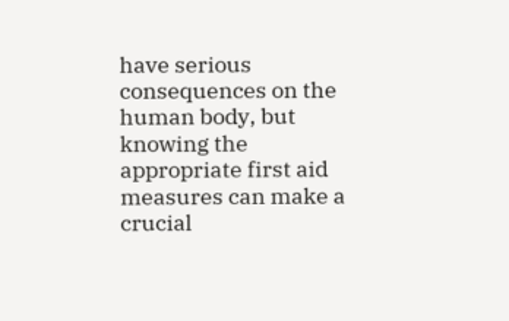have serious consequences on the human body, but knowing the appropriate first aid measures can make a crucial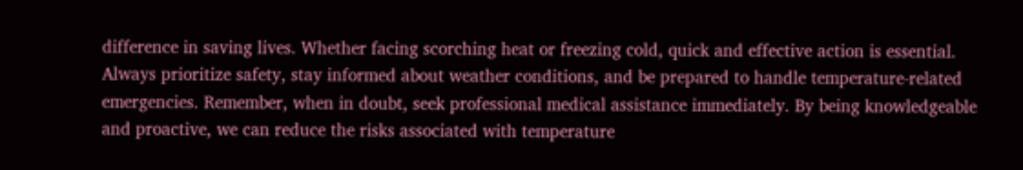difference in saving lives. Whether facing scorching heat or freezing cold, quick and effective action is essential. Always prioritize safety, stay informed about weather conditions, and be prepared to handle temperature-related emergencies. Remember, when in doubt, seek professional medical assistance immediately. By being knowledgeable and proactive, we can reduce the risks associated with temperature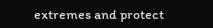extremes and protect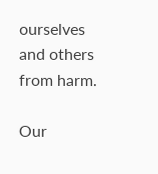ourselves and others from harm.

Our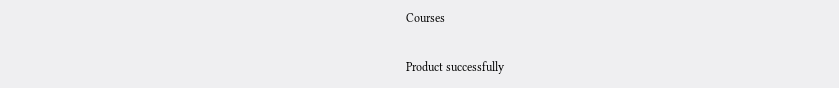Courses

Product successfully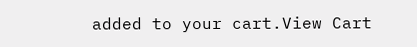added to your cart.View Cart